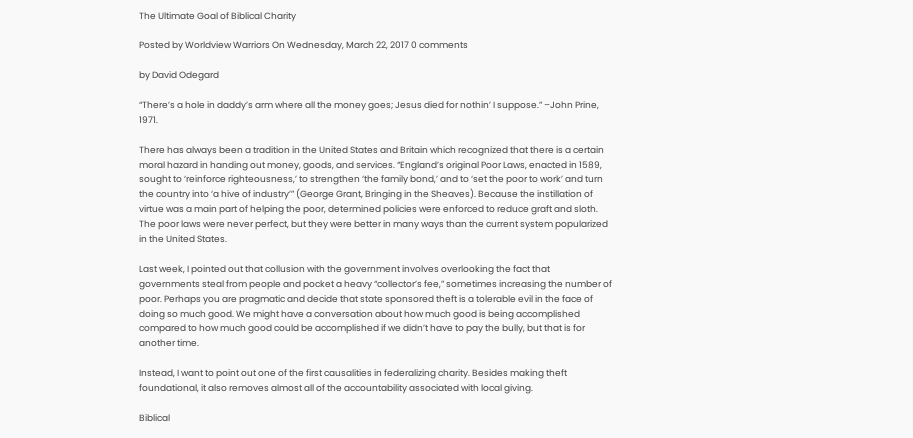The Ultimate Goal of Biblical Charity

Posted by Worldview Warriors On Wednesday, March 22, 2017 0 comments

by David Odegard

“There’s a hole in daddy’s arm where all the money goes; Jesus died for nothin’ I suppose.” –John Prine, 1971.

There has always been a tradition in the United States and Britain which recognized that there is a certain moral hazard in handing out money, goods, and services. “England’s original Poor Laws, enacted in 1589, sought to ‘reinforce righteousness,’ to strengthen ‘the family bond,’ and to ‘set the poor to work’ and turn the country into ‘a hive of industry’” (George Grant, Bringing in the Sheaves). Because the instillation of virtue was a main part of helping the poor, determined policies were enforced to reduce graft and sloth. The poor laws were never perfect, but they were better in many ways than the current system popularized in the United States.

Last week, I pointed out that collusion with the government involves overlooking the fact that governments steal from people and pocket a heavy “collector’s fee,” sometimes increasing the number of poor. Perhaps you are pragmatic and decide that state sponsored theft is a tolerable evil in the face of doing so much good. We might have a conversation about how much good is being accomplished compared to how much good could be accomplished if we didn’t have to pay the bully, but that is for another time.

Instead, I want to point out one of the first causalities in federalizing charity. Besides making theft foundational, it also removes almost all of the accountability associated with local giving.

Biblical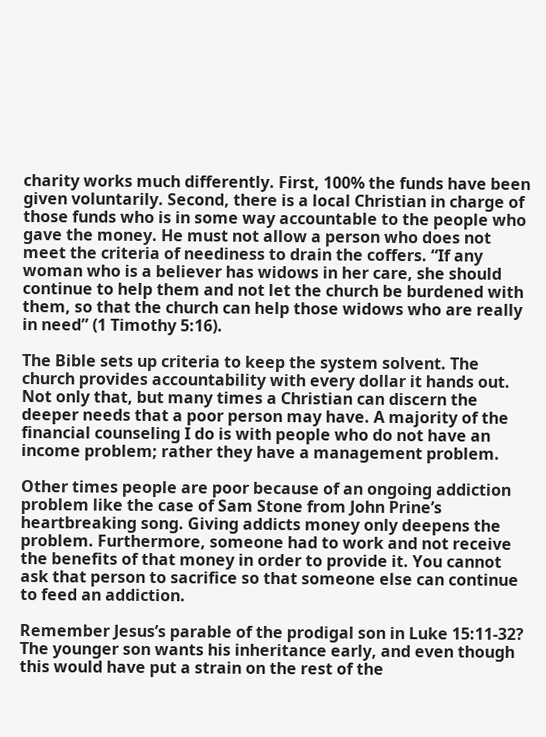charity works much differently. First, 100% the funds have been given voluntarily. Second, there is a local Christian in charge of those funds who is in some way accountable to the people who gave the money. He must not allow a person who does not meet the criteria of neediness to drain the coffers. “If any woman who is a believer has widows in her care, she should continue to help them and not let the church be burdened with them, so that the church can help those widows who are really in need” (1 Timothy 5:16).

The Bible sets up criteria to keep the system solvent. The church provides accountability with every dollar it hands out. Not only that, but many times a Christian can discern the deeper needs that a poor person may have. A majority of the financial counseling I do is with people who do not have an income problem; rather they have a management problem.

Other times people are poor because of an ongoing addiction problem like the case of Sam Stone from John Prine’s heartbreaking song. Giving addicts money only deepens the problem. Furthermore, someone had to work and not receive the benefits of that money in order to provide it. You cannot ask that person to sacrifice so that someone else can continue to feed an addiction.

Remember Jesus’s parable of the prodigal son in Luke 15:11-32? The younger son wants his inheritance early, and even though this would have put a strain on the rest of the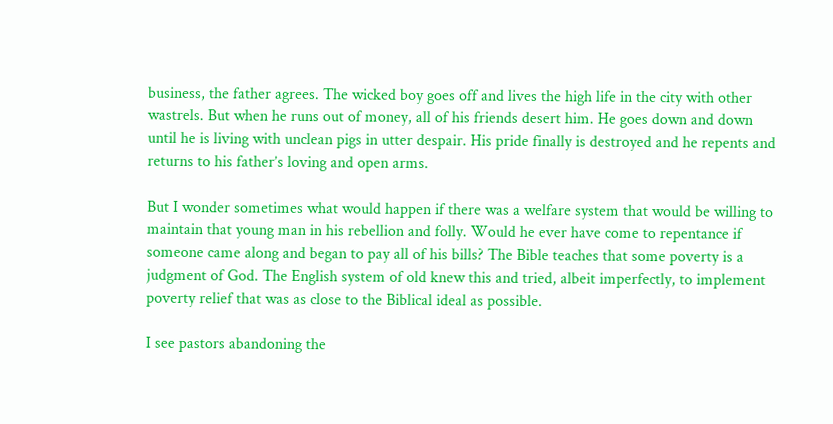business, the father agrees. The wicked boy goes off and lives the high life in the city with other wastrels. But when he runs out of money, all of his friends desert him. He goes down and down until he is living with unclean pigs in utter despair. His pride finally is destroyed and he repents and returns to his father’s loving and open arms.

But I wonder sometimes what would happen if there was a welfare system that would be willing to maintain that young man in his rebellion and folly. Would he ever have come to repentance if someone came along and began to pay all of his bills? The Bible teaches that some poverty is a judgment of God. The English system of old knew this and tried, albeit imperfectly, to implement poverty relief that was as close to the Biblical ideal as possible.

I see pastors abandoning the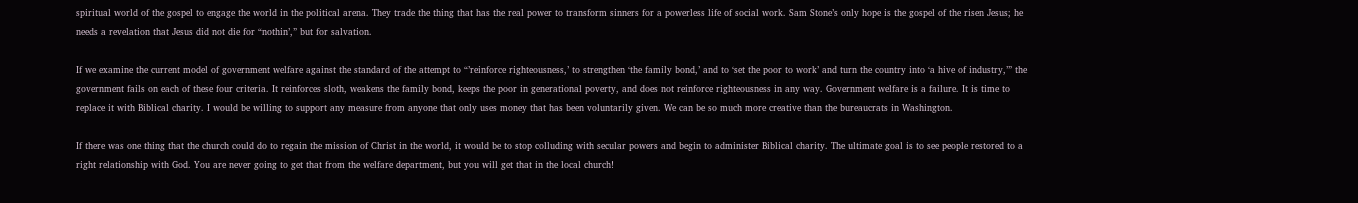spiritual world of the gospel to engage the world in the political arena. They trade the thing that has the real power to transform sinners for a powerless life of social work. Sam Stone’s only hope is the gospel of the risen Jesus; he needs a revelation that Jesus did not die for “nothin’,” but for salvation.

If we examine the current model of government welfare against the standard of the attempt to “’reinforce righteousness,’ to strengthen ‘the family bond,’ and to ‘set the poor to work’ and turn the country into ‘a hive of industry,’” the government fails on each of these four criteria. It reinforces sloth, weakens the family bond, keeps the poor in generational poverty, and does not reinforce righteousness in any way. Government welfare is a failure. It is time to replace it with Biblical charity. I would be willing to support any measure from anyone that only uses money that has been voluntarily given. We can be so much more creative than the bureaucrats in Washington.

If there was one thing that the church could do to regain the mission of Christ in the world, it would be to stop colluding with secular powers and begin to administer Biblical charity. The ultimate goal is to see people restored to a right relationship with God. You are never going to get that from the welfare department, but you will get that in the local church!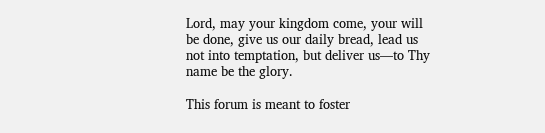Lord, may your kingdom come, your will be done, give us our daily bread, lead us not into temptation, but deliver us—to Thy name be the glory.

This forum is meant to foster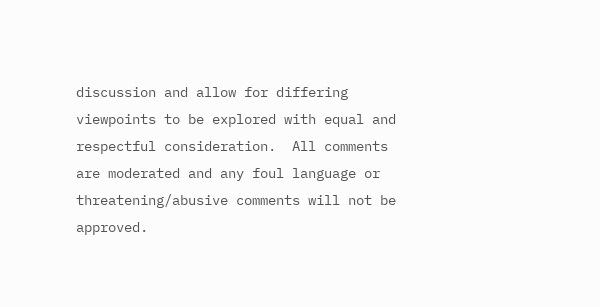discussion and allow for differing viewpoints to be explored with equal and respectful consideration.  All comments are moderated and any foul language or threatening/abusive comments will not be approved.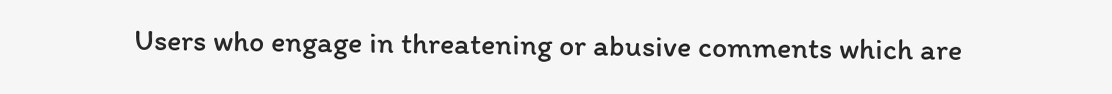Users who engage in threatening or abusive comments which are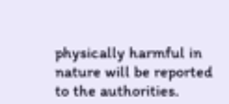physically harmful in nature will be reported to the authorities.